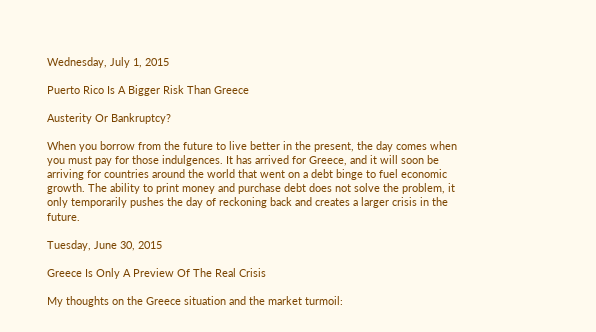Wednesday, July 1, 2015

Puerto Rico Is A Bigger Risk Than Greece

Austerity Or Bankruptcy?

When you borrow from the future to live better in the present, the day comes when you must pay for those indulgences. It has arrived for Greece, and it will soon be arriving for countries around the world that went on a debt binge to fuel economic growth. The ability to print money and purchase debt does not solve the problem, it only temporarily pushes the day of reckoning back and creates a larger crisis in the future.

Tuesday, June 30, 2015

Greece Is Only A Preview Of The Real Crisis

My thoughts on the Greece situation and the market turmoil: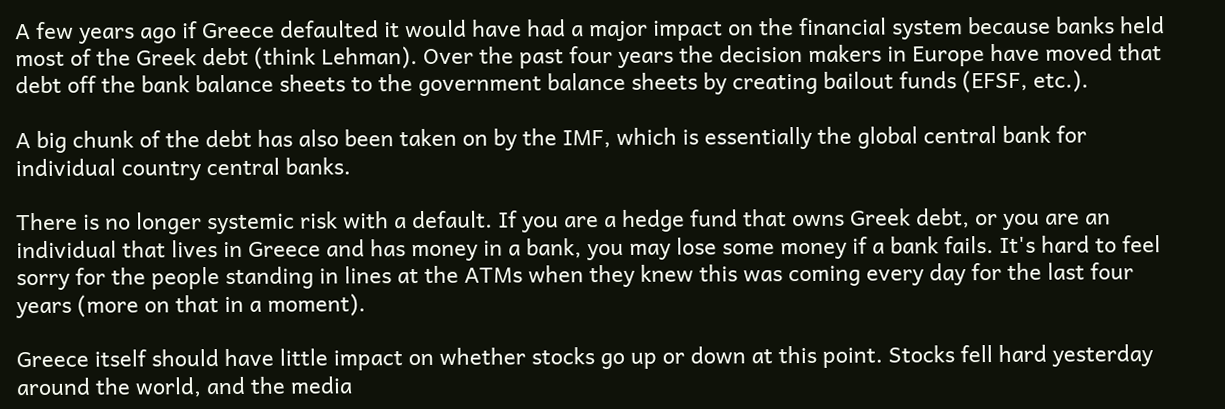A few years ago if Greece defaulted it would have had a major impact on the financial system because banks held most of the Greek debt (think Lehman). Over the past four years the decision makers in Europe have moved that debt off the bank balance sheets to the government balance sheets by creating bailout funds (EFSF, etc.).

A big chunk of the debt has also been taken on by the IMF, which is essentially the global central bank for individual country central banks.

There is no longer systemic risk with a default. If you are a hedge fund that owns Greek debt, or you are an individual that lives in Greece and has money in a bank, you may lose some money if a bank fails. It's hard to feel sorry for the people standing in lines at the ATMs when they knew this was coming every day for the last four years (more on that in a moment).

Greece itself should have little impact on whether stocks go up or down at this point. Stocks fell hard yesterday around the world, and the media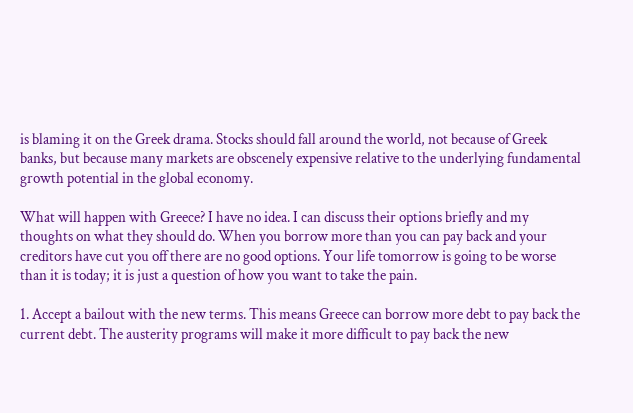is blaming it on the Greek drama. Stocks should fall around the world, not because of Greek banks, but because many markets are obscenely expensive relative to the underlying fundamental growth potential in the global economy.

What will happen with Greece? I have no idea. I can discuss their options briefly and my thoughts on what they should do. When you borrow more than you can pay back and your creditors have cut you off there are no good options. Your life tomorrow is going to be worse than it is today; it is just a question of how you want to take the pain.

1. Accept a bailout with the new terms. This means Greece can borrow more debt to pay back the current debt. The austerity programs will make it more difficult to pay back the new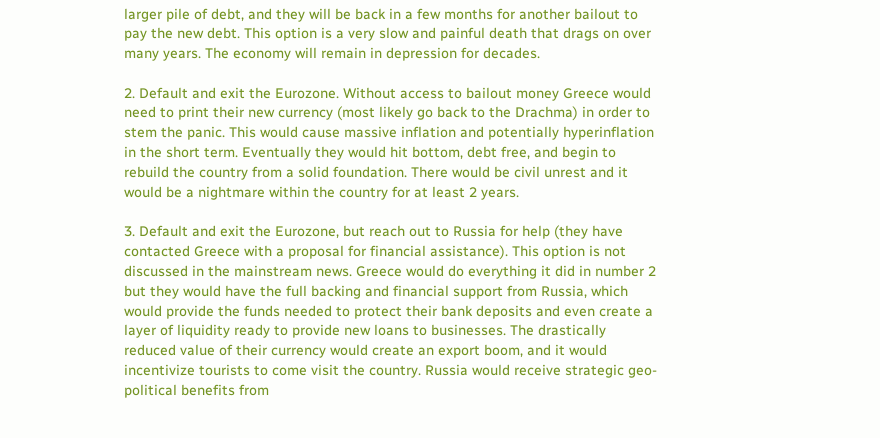larger pile of debt, and they will be back in a few months for another bailout to pay the new debt. This option is a very slow and painful death that drags on over many years. The economy will remain in depression for decades.

2. Default and exit the Eurozone. Without access to bailout money Greece would need to print their new currency (most likely go back to the Drachma) in order to stem the panic. This would cause massive inflation and potentially hyperinflation in the short term. Eventually they would hit bottom, debt free, and begin to rebuild the country from a solid foundation. There would be civil unrest and it would be a nightmare within the country for at least 2 years.

3. Default and exit the Eurozone, but reach out to Russia for help (they have contacted Greece with a proposal for financial assistance). This option is not discussed in the mainstream news. Greece would do everything it did in number 2 but they would have the full backing and financial support from Russia, which would provide the funds needed to protect their bank deposits and even create a layer of liquidity ready to provide new loans to businesses. The drastically reduced value of their currency would create an export boom, and it would incentivize tourists to come visit the country. Russia would receive strategic geo-political benefits from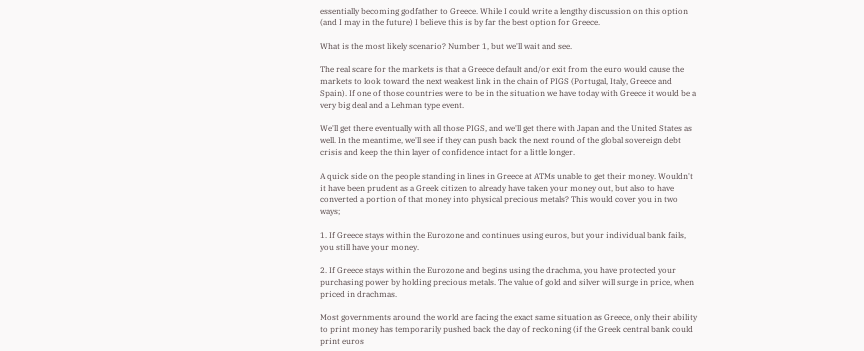essentially becoming godfather to Greece. While I could write a lengthy discussion on this option (and I may in the future) I believe this is by far the best option for Greece.

What is the most likely scenario? Number 1, but we'll wait and see.

The real scare for the markets is that a Greece default and/or exit from the euro would cause the markets to look toward the next weakest link in the chain of PIGS (Portugal, Italy, Greece and Spain). If one of those countries were to be in the situation we have today with Greece it would be a very big deal and a Lehman type event.

We'll get there eventually with all those PIGS, and we'll get there with Japan and the United States as well. In the meantime, we'll see if they can push back the next round of the global sovereign debt crisis and keep the thin layer of confidence intact for a little longer.

A quick side on the people standing in lines in Greece at ATMs unable to get their money. Wouldn't it have been prudent as a Greek citizen to already have taken your money out, but also to have converted a portion of that money into physical precious metals? This would cover you in two ways;

1. If Greece stays within the Eurozone and continues using euros, but your individual bank fails, you still have your money.

2. If Greece stays within the Eurozone and begins using the drachma, you have protected your purchasing power by holding precious metals. The value of gold and silver will surge in price, when priced in drachmas.

Most governments around the world are facing the exact same situation as Greece, only their ability to print money has temporarily pushed back the day of reckoning (if the Greek central bank could print euros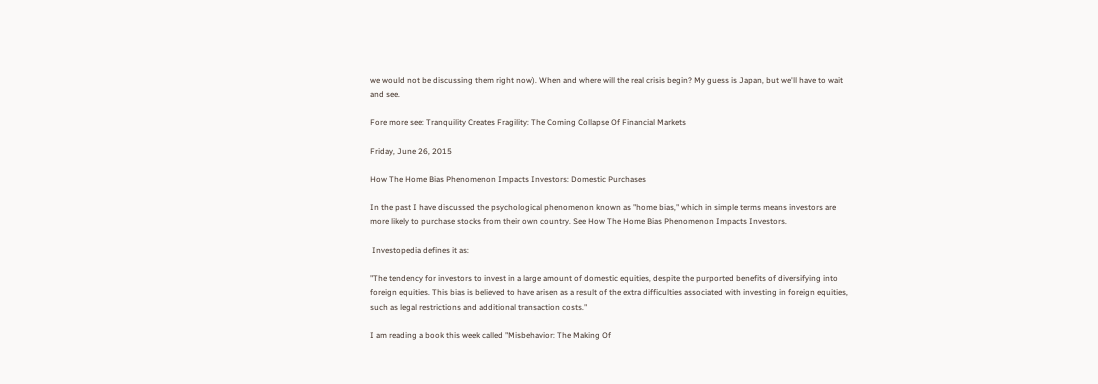we would not be discussing them right now). When and where will the real crisis begin? My guess is Japan, but we'll have to wait and see.

Fore more see: Tranquility Creates Fragility: The Coming Collapse Of Financial Markets

Friday, June 26, 2015

How The Home Bias Phenomenon Impacts Investors: Domestic Purchases

In the past I have discussed the psychological phenomenon known as "home bias," which in simple terms means investors are more likely to purchase stocks from their own country. See How The Home Bias Phenomenon Impacts Investors.

 Investopedia defines it as:

"The tendency for investors to invest in a large amount of domestic equities, despite the purported benefits of diversifying into foreign equities. This bias is believed to have arisen as a result of the extra difficulties associated with investing in foreign equities, such as legal restrictions and additional transaction costs."

I am reading a book this week called "Misbehavior: The Making Of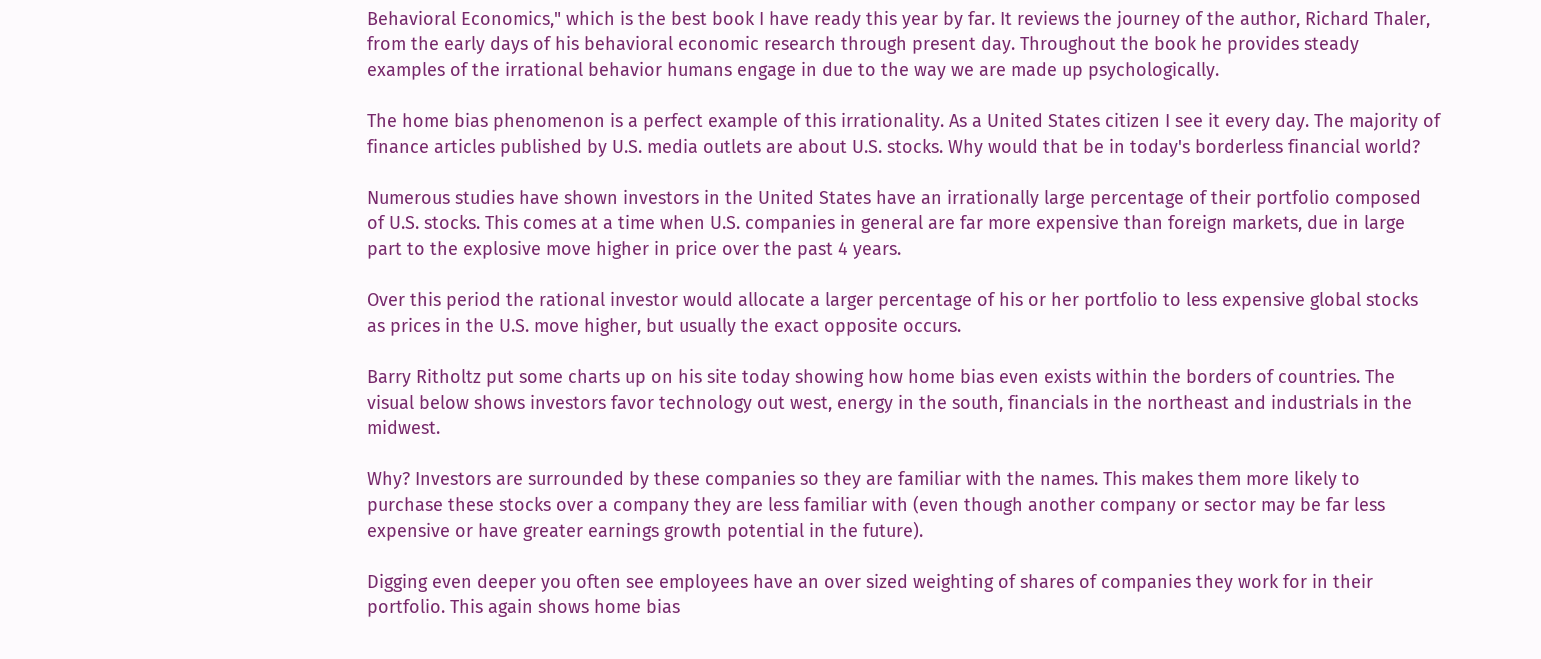Behavioral Economics," which is the best book I have ready this year by far. It reviews the journey of the author, Richard Thaler, from the early days of his behavioral economic research through present day. Throughout the book he provides steady examples of the irrational behavior humans engage in due to the way we are made up psychologically.

The home bias phenomenon is a perfect example of this irrationality. As a United States citizen I see it every day. The majority of finance articles published by U.S. media outlets are about U.S. stocks. Why would that be in today's borderless financial world?

Numerous studies have shown investors in the United States have an irrationally large percentage of their portfolio composed of U.S. stocks. This comes at a time when U.S. companies in general are far more expensive than foreign markets, due in large part to the explosive move higher in price over the past 4 years.

Over this period the rational investor would allocate a larger percentage of his or her portfolio to less expensive global stocks as prices in the U.S. move higher, but usually the exact opposite occurs.

Barry Ritholtz put some charts up on his site today showing how home bias even exists within the borders of countries. The visual below shows investors favor technology out west, energy in the south, financials in the northeast and industrials in the midwest.

Why? Investors are surrounded by these companies so they are familiar with the names. This makes them more likely to purchase these stocks over a company they are less familiar with (even though another company or sector may be far less expensive or have greater earnings growth potential in the future).

Digging even deeper you often see employees have an over sized weighting of shares of companies they work for in their portfolio. This again shows home bias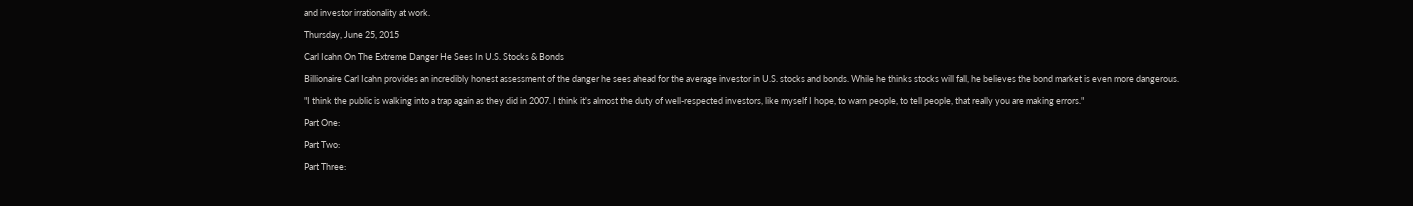and investor irrationality at work.

Thursday, June 25, 2015

Carl Icahn On The Extreme Danger He Sees In U.S. Stocks & Bonds

Billionaire Carl Icahn provides an incredibly honest assessment of the danger he sees ahead for the average investor in U.S. stocks and bonds. While he thinks stocks will fall, he believes the bond market is even more dangerous.

"I think the public is walking into a trap again as they did in 2007. I think it's almost the duty of well-respected investors, like myself I hope, to warn people, to tell people, that really you are making errors."

Part One:

Part Two:

Part Three: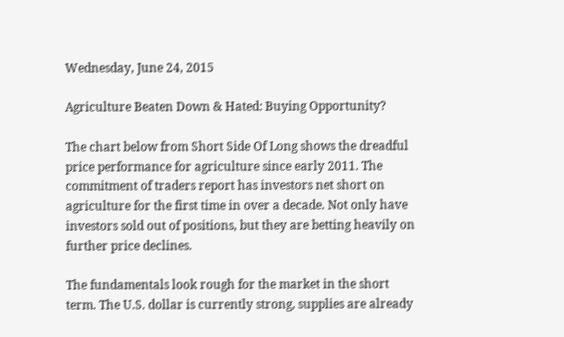Wednesday, June 24, 2015

Agriculture Beaten Down & Hated: Buying Opportunity?

The chart below from Short Side Of Long shows the dreadful price performance for agriculture since early 2011. The commitment of traders report has investors net short on agriculture for the first time in over a decade. Not only have investors sold out of positions, but they are betting heavily on further price declines.

The fundamentals look rough for the market in the short term. The U.S. dollar is currently strong, supplies are already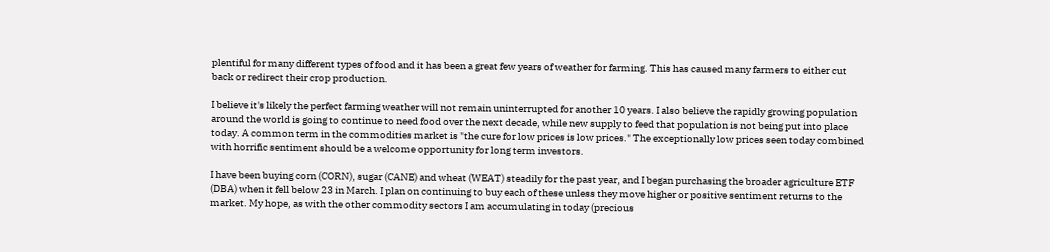plentiful for many different types of food and it has been a great few years of weather for farming. This has caused many farmers to either cut back or redirect their crop production.

I believe it's likely the perfect farming weather will not remain uninterrupted for another 10 years. I also believe the rapidly growing population around the world is going to continue to need food over the next decade, while new supply to feed that population is not being put into place today. A common term in the commodities market is "the cure for low prices is low prices." The exceptionally low prices seen today combined with horrific sentiment should be a welcome opportunity for long term investors.

I have been buying corn (CORN), sugar (CANE) and wheat (WEAT) steadily for the past year, and I began purchasing the broader agriculture ETF (DBA) when it fell below 23 in March. I plan on continuing to buy each of these unless they move higher or positive sentiment returns to the market. My hope, as with the other commodity sectors I am accumulating in today (precious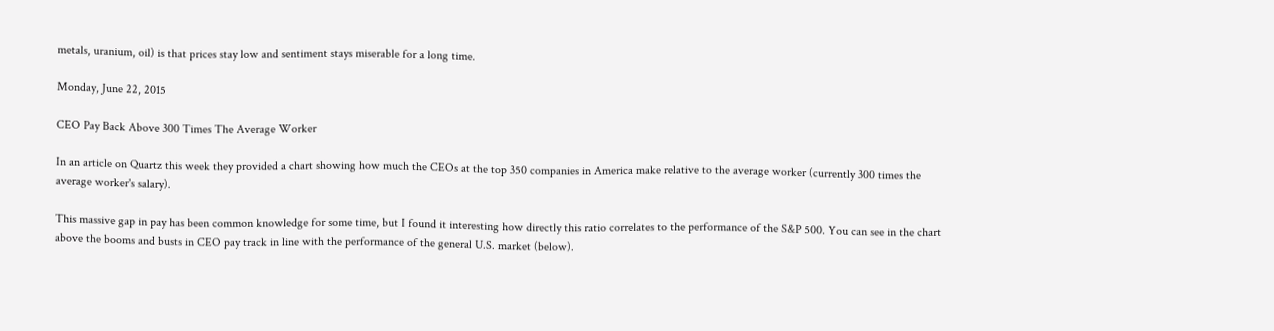metals, uranium, oil) is that prices stay low and sentiment stays miserable for a long time.

Monday, June 22, 2015

CEO Pay Back Above 300 Times The Average Worker

In an article on Quartz this week they provided a chart showing how much the CEOs at the top 350 companies in America make relative to the average worker (currently 300 times the average worker's salary).

This massive gap in pay has been common knowledge for some time, but I found it interesting how directly this ratio correlates to the performance of the S&P 500. You can see in the chart above the booms and busts in CEO pay track in line with the performance of the general U.S. market (below).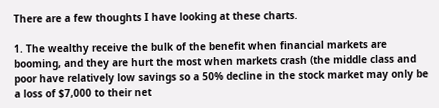There are a few thoughts I have looking at these charts.

1. The wealthy receive the bulk of the benefit when financial markets are booming, and they are hurt the most when markets crash (the middle class and poor have relatively low savings so a 50% decline in the stock market may only be a loss of $7,000 to their net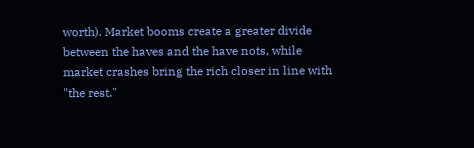worth). Market booms create a greater divide between the haves and the have nots, while market crashes bring the rich closer in line with "the rest."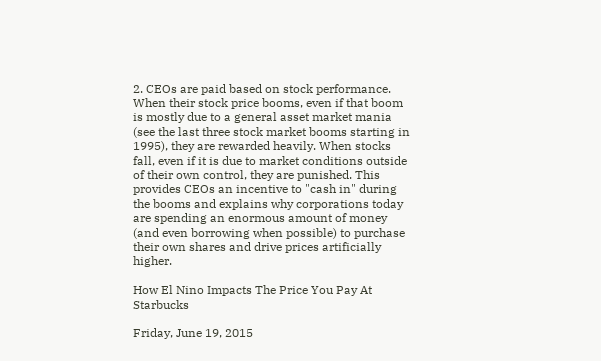2. CEOs are paid based on stock performance. When their stock price booms, even if that boom is mostly due to a general asset market mania (see the last three stock market booms starting in 1995), they are rewarded heavily. When stocks fall, even if it is due to market conditions outside of their own control, they are punished. This provides CEOs an incentive to "cash in" during the booms and explains why corporations today are spending an enormous amount of money (and even borrowing when possible) to purchase their own shares and drive prices artificially higher.

How El Nino Impacts The Price You Pay At Starbucks

Friday, June 19, 2015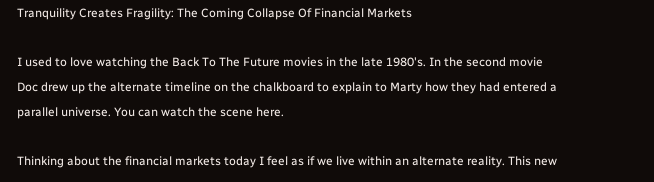Tranquility Creates Fragility: The Coming Collapse Of Financial Markets

I used to love watching the Back To The Future movies in the late 1980's. In the second movie Doc drew up the alternate timeline on the chalkboard to explain to Marty how they had entered a parallel universe. You can watch the scene here.

Thinking about the financial markets today I feel as if we live within an alternate reality. This new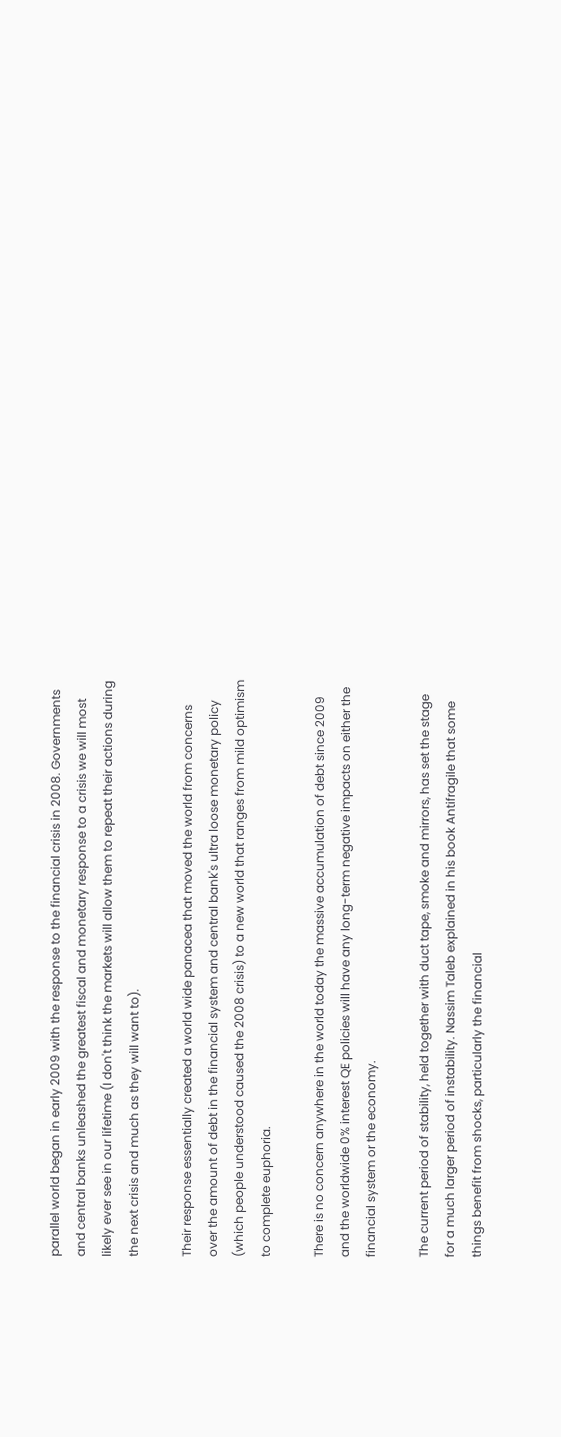parallel world began in early 2009 with the response to the financial crisis in 2008. Governments and central banks unleashed the greatest fiscal and monetary response to a crisis we will most likely ever see in our lifetime (I don't think the markets will allow them to repeat their actions during the next crisis and much as they will want to).

Their response essentially created a world wide panacea that moved the world from concerns over the amount of debt in the financial system and central bank's ultra loose monetary policy (which people understood caused the 2008 crisis) to a new world that ranges from mild optimism to complete euphoria.

There is no concern anywhere in the world today the massive accumulation of debt since 2009 and the worldwide 0% interest QE policies will have any long-term negative impacts on either the financial system or the economy.

The current period of stability, held together with duct tape, smoke and mirrors, has set the stage for a much larger period of instability. Nassim Taleb explained in his book Antifragile that some things benefit from shocks, particularly the financial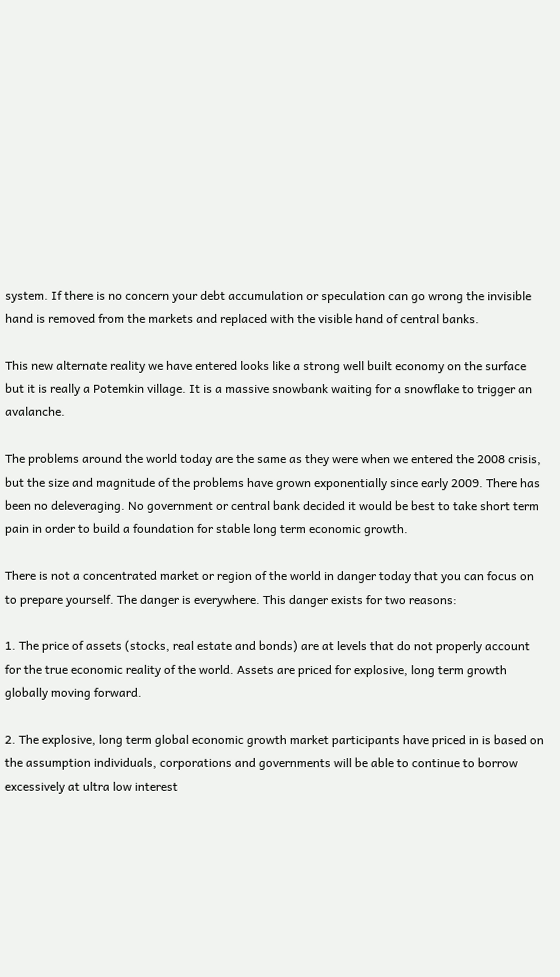system. If there is no concern your debt accumulation or speculation can go wrong the invisible hand is removed from the markets and replaced with the visible hand of central banks.

This new alternate reality we have entered looks like a strong well built economy on the surface but it is really a Potemkin village. It is a massive snowbank waiting for a snowflake to trigger an avalanche.

The problems around the world today are the same as they were when we entered the 2008 crisis, but the size and magnitude of the problems have grown exponentially since early 2009. There has been no deleveraging. No government or central bank decided it would be best to take short term pain in order to build a foundation for stable long term economic growth.

There is not a concentrated market or region of the world in danger today that you can focus on to prepare yourself. The danger is everywhere. This danger exists for two reasons:

1. The price of assets (stocks, real estate and bonds) are at levels that do not properly account for the true economic reality of the world. Assets are priced for explosive, long term growth globally moving forward.

2. The explosive, long term global economic growth market participants have priced in is based on the assumption individuals, corporations and governments will be able to continue to borrow excessively at ultra low interest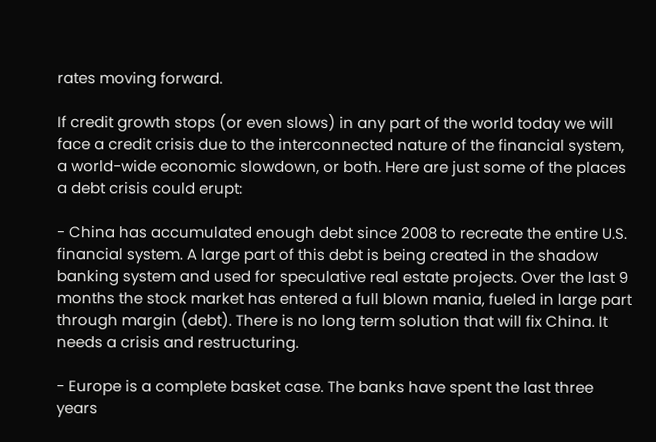rates moving forward.

If credit growth stops (or even slows) in any part of the world today we will face a credit crisis due to the interconnected nature of the financial system, a world-wide economic slowdown, or both. Here are just some of the places a debt crisis could erupt:

- China has accumulated enough debt since 2008 to recreate the entire U.S. financial system. A large part of this debt is being created in the shadow banking system and used for speculative real estate projects. Over the last 9 months the stock market has entered a full blown mania, fueled in large part through margin (debt). There is no long term solution that will fix China. It needs a crisis and restructuring.

- Europe is a complete basket case. The banks have spent the last three years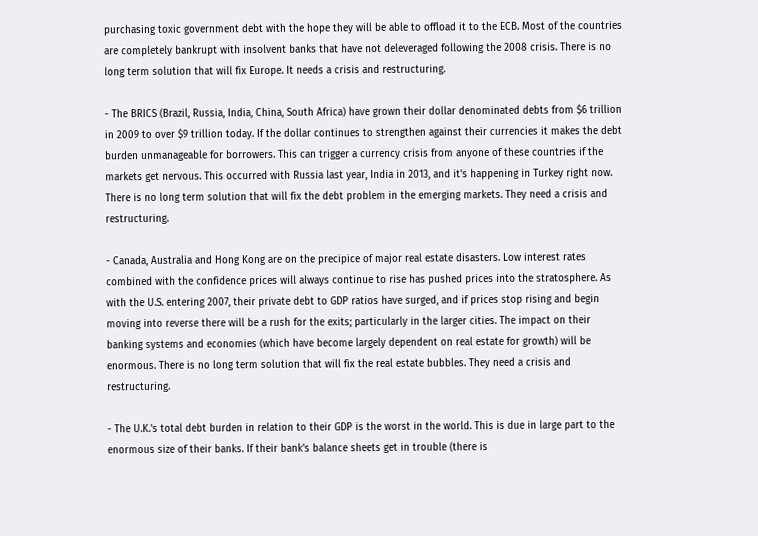purchasing toxic government debt with the hope they will be able to offload it to the ECB. Most of the countries are completely bankrupt with insolvent banks that have not deleveraged following the 2008 crisis. There is no long term solution that will fix Europe. It needs a crisis and restructuring.

- The BRICS (Brazil, Russia, India, China, South Africa) have grown their dollar denominated debts from $6 trillion in 2009 to over $9 trillion today. If the dollar continues to strengthen against their currencies it makes the debt burden unmanageable for borrowers. This can trigger a currency crisis from anyone of these countries if the markets get nervous. This occurred with Russia last year, India in 2013, and it's happening in Turkey right now. There is no long term solution that will fix the debt problem in the emerging markets. They need a crisis and restructuring.

- Canada, Australia and Hong Kong are on the precipice of major real estate disasters. Low interest rates combined with the confidence prices will always continue to rise has pushed prices into the stratosphere. As with the U.S. entering 2007, their private debt to GDP ratios have surged, and if prices stop rising and begin moving into reverse there will be a rush for the exits; particularly in the larger cities. The impact on their banking systems and economies (which have become largely dependent on real estate for growth) will be enormous. There is no long term solution that will fix the real estate bubbles. They need a crisis and restructuring.

- The U.K.'s total debt burden in relation to their GDP is the worst in the world. This is due in large part to the enormous size of their banks. If their bank's balance sheets get in trouble (there is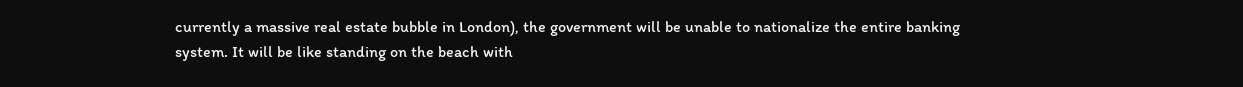currently a massive real estate bubble in London), the government will be unable to nationalize the entire banking system. It will be like standing on the beach with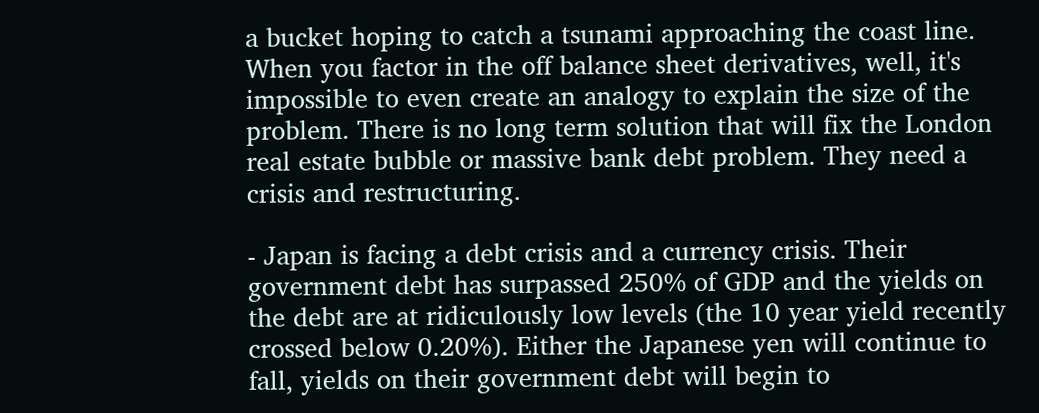a bucket hoping to catch a tsunami approaching the coast line. When you factor in the off balance sheet derivatives, well, it's impossible to even create an analogy to explain the size of the problem. There is no long term solution that will fix the London real estate bubble or massive bank debt problem. They need a crisis and restructuring.

- Japan is facing a debt crisis and a currency crisis. Their government debt has surpassed 250% of GDP and the yields on the debt are at ridiculously low levels (the 10 year yield recently crossed below 0.20%). Either the Japanese yen will continue to fall, yields on their government debt will begin to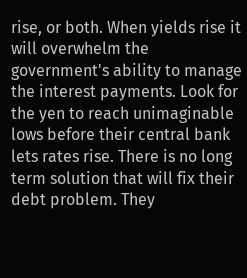rise, or both. When yields rise it will overwhelm the government's ability to manage the interest payments. Look for the yen to reach unimaginable lows before their central bank lets rates rise. There is no long term solution that will fix their debt problem. They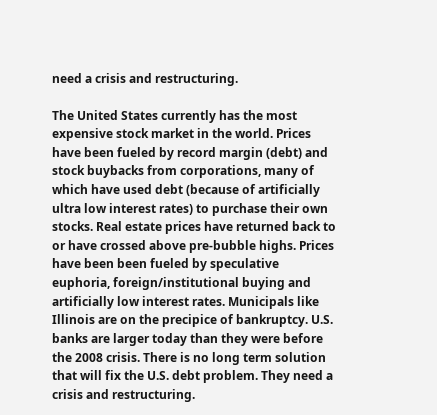need a crisis and restructuring.

The United States currently has the most expensive stock market in the world. Prices have been fueled by record margin (debt) and stock buybacks from corporations, many of which have used debt (because of artificially ultra low interest rates) to purchase their own stocks. Real estate prices have returned back to or have crossed above pre-bubble highs. Prices have been been fueled by speculative euphoria, foreign/institutional buying and artificially low interest rates. Municipals like Illinois are on the precipice of bankruptcy. U.S. banks are larger today than they were before the 2008 crisis. There is no long term solution that will fix the U.S. debt problem. They need a crisis and restructuring.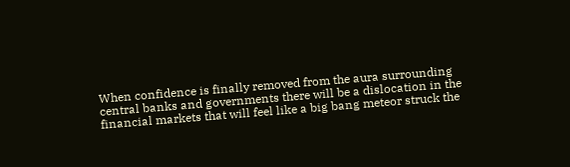When confidence is finally removed from the aura surrounding central banks and governments there will be a dislocation in the financial markets that will feel like a big bang meteor struck the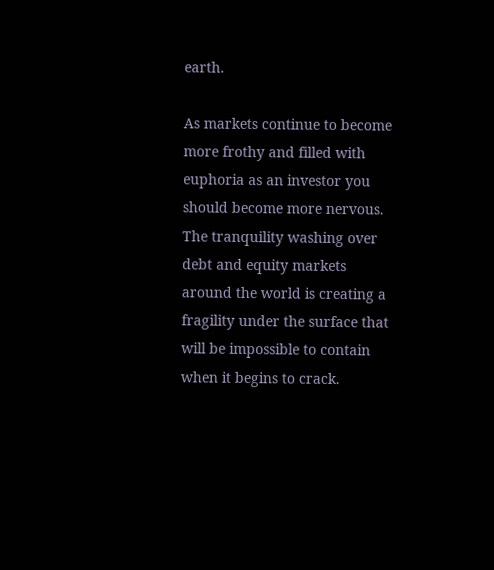earth.

As markets continue to become more frothy and filled with euphoria as an investor you should become more nervous. The tranquility washing over debt and equity markets around the world is creating a fragility under the surface that will be impossible to contain when it begins to crack.